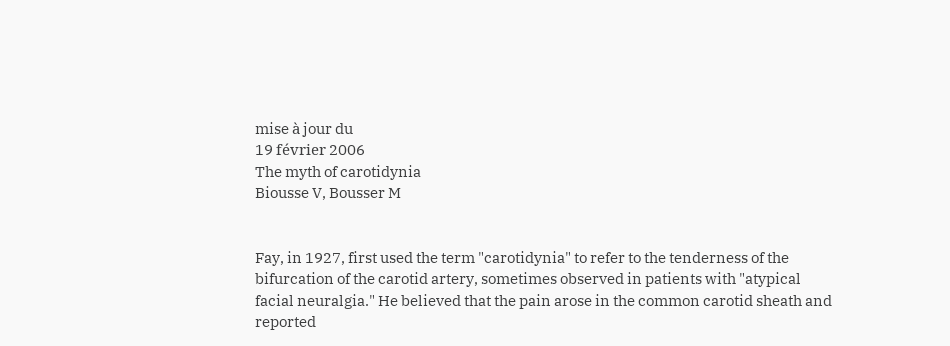mise à jour du
19 février 2006
The myth of carotidynia
Biousse V, Bousser M


Fay, in 1927, first used the term "carotidynia" to refer to the tenderness of the bifurcation of the carotid artery, sometimes observed in patients with "atypical facial neuralgia." He believed that the pain arose in the common carotid sheath and reported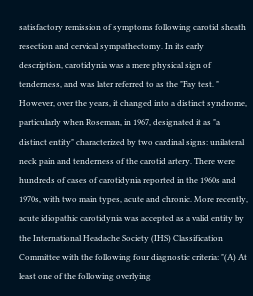satisfactory remission of symptoms following carotid sheath resection and cervical sympathectomy. In its early description, carotidynia was a mere physical sign of tenderness, and was later referred to as the "Fay test. " However, over the years, it changed into a distinct syndrome, particularly when Roseman, in 1967, designated it as "a distinct entity" characterized by two cardinal signs: unilateral neck pain and tenderness of the carotid artery. There were hundreds of cases of carotidynia reported in the 1960s and 1970s, with two main types, acute and chronic. More recently, acute idiopathic carotidynia was accepted as a valid entity by the International Headache Society (IHS) Classification Committee with the following four diagnostic criteria: "(A) At least one of the following overlying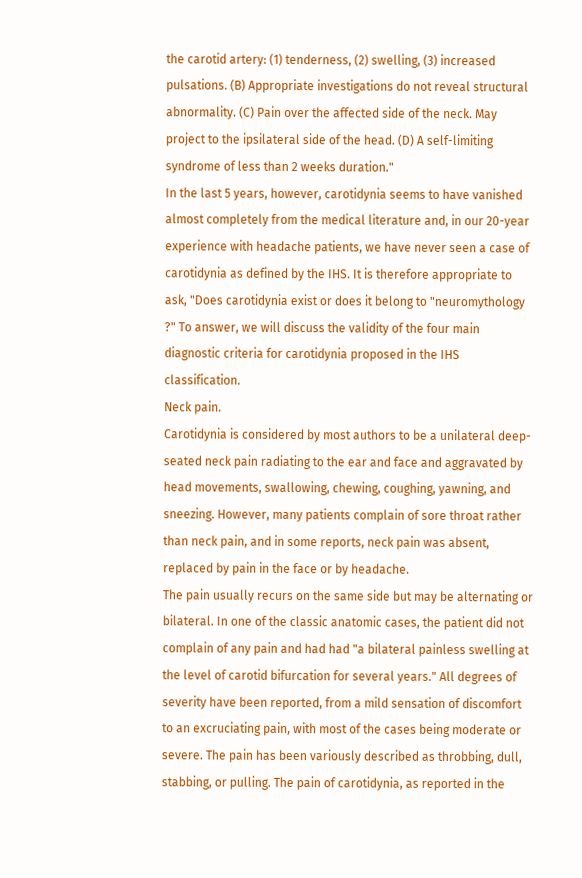the carotid artery: (1) tenderness, (2) swelling, (3) increased pulsations. (B) Appropriate investigations do not reveal structural abnormality. (C) Pain over the affected side of the neck. May project to the ipsilateral side of the head. (D) A self-limiting syndrome of less than 2 weeks duration."
In the last 5 years, however, carotidynia seems to have vanished almost completely from the medical literature and, in our 20-year experience with headache patients, we have never seen a case of carotidynia as defined by the IHS. It is therefore appropriate to ask, "Does carotidynia exist or does it belong to "neuromythology ?" To answer, we will discuss the validity of the four main diagnostic criteria for carotidynia proposed in the IHS classification.
Neck pain.
Carotidynia is considered by most authors to be a unilateral deep-seated neck pain radiating to the ear and face and aggravated by head movements, swallowing, chewing, coughing, yawning, and sneezing. However, many patients complain of sore throat rather than neck pain, and in some reports, neck pain was absent, replaced by pain in the face or by headache.
The pain usually recurs on the same side but may be alternating or bilateral. In one of the classic anatomic cases, the patient did not complain of any pain and had had "a bilateral painless swelling at the level of carotid bifurcation for several years." All degrees of severity have been reported, from a mild sensation of discomfort to an excruciating pain, with most of the cases being moderate or severe. The pain has been variously described as throbbing, dull, stabbing, or pulling. The pain of carotidynia, as reported in the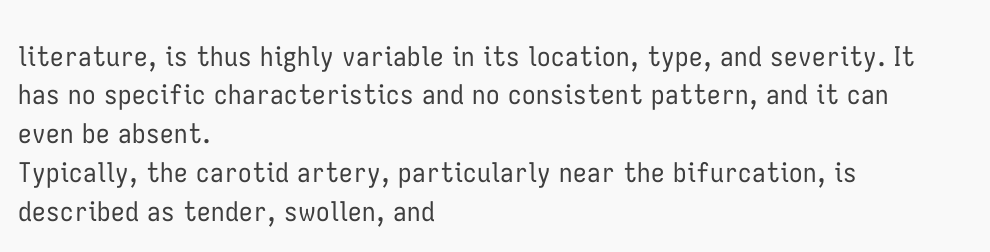literature, is thus highly variable in its location, type, and severity. It has no specific characteristics and no consistent pattern, and it can even be absent.
Typically, the carotid artery, particularly near the bifurcation, is described as tender, swollen, and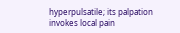hyperpulsatile; its palpation invokes local pain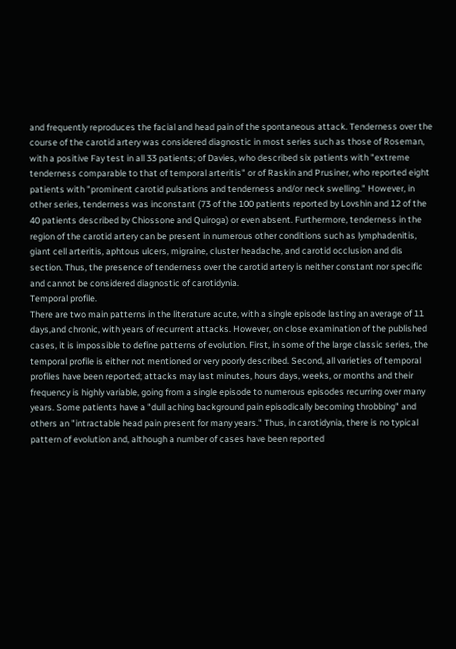and frequently reproduces the facial and head pain of the spontaneous attack. Tenderness over the course of the carotid artery was considered diagnostic in most series such as those of Roseman, with a positive Fay test in all 33 patients; of Davies, who described six patients with "extreme tenderness comparable to that of temporal arteritis" or of Raskin and Prusiner, who reported eight patients with "prominent carotid pulsations and tenderness and/or neck swelling." However, in other series, tenderness was inconstant (73 of the 100 patients reported by Lovshin and 12 of the 40 patients described by Chiossone and Quiroga) or even absent. Furthermore, tenderness in the region of the carotid artery can be present in numerous other conditions such as lymphadenitis, giant cell arteritis, aphtous ulcers, migraine, cluster headache, and carotid occlusion and dis section. Thus, the presence of tenderness over the carotid artery is neither constant nor specific and cannot be considered diagnostic of carotidynia.
Temporal profile.
There are two main patterns in the literature acute, with a single episode lasting an average of 11 days,and chronic, with years of recurrent attacks. However, on close examination of the published cases, it is impossible to define patterns of evolution. First, in some of the large classic series, the temporal profile is either not mentioned or very poorly described. Second, all varieties of temporal profiles have been reported; attacks may last minutes, hours days, weeks, or months and their frequency is highly variable, going from a single episode to numerous episodes recurring over many years. Some patients have a "dull aching background pain episodically becoming throbbing" and others an "intractable head pain present for many years." Thus, in carotidynia, there is no typical pattern of evolution and, although a number of cases have been reported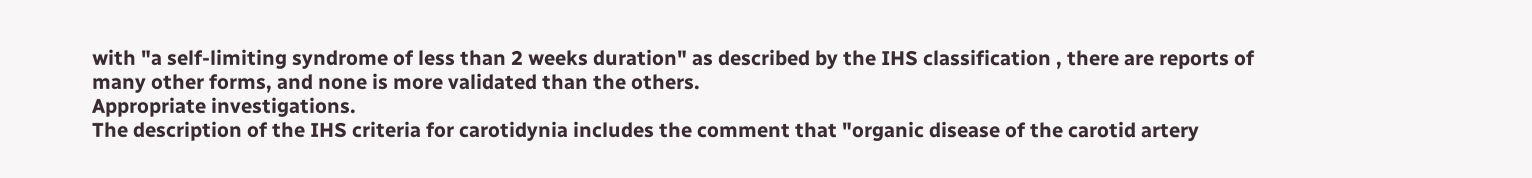with "a self-limiting syndrome of less than 2 weeks duration" as described by the IHS classification , there are reports of many other forms, and none is more validated than the others.
Appropriate investigations.
The description of the IHS criteria for carotidynia includes the comment that "organic disease of the carotid artery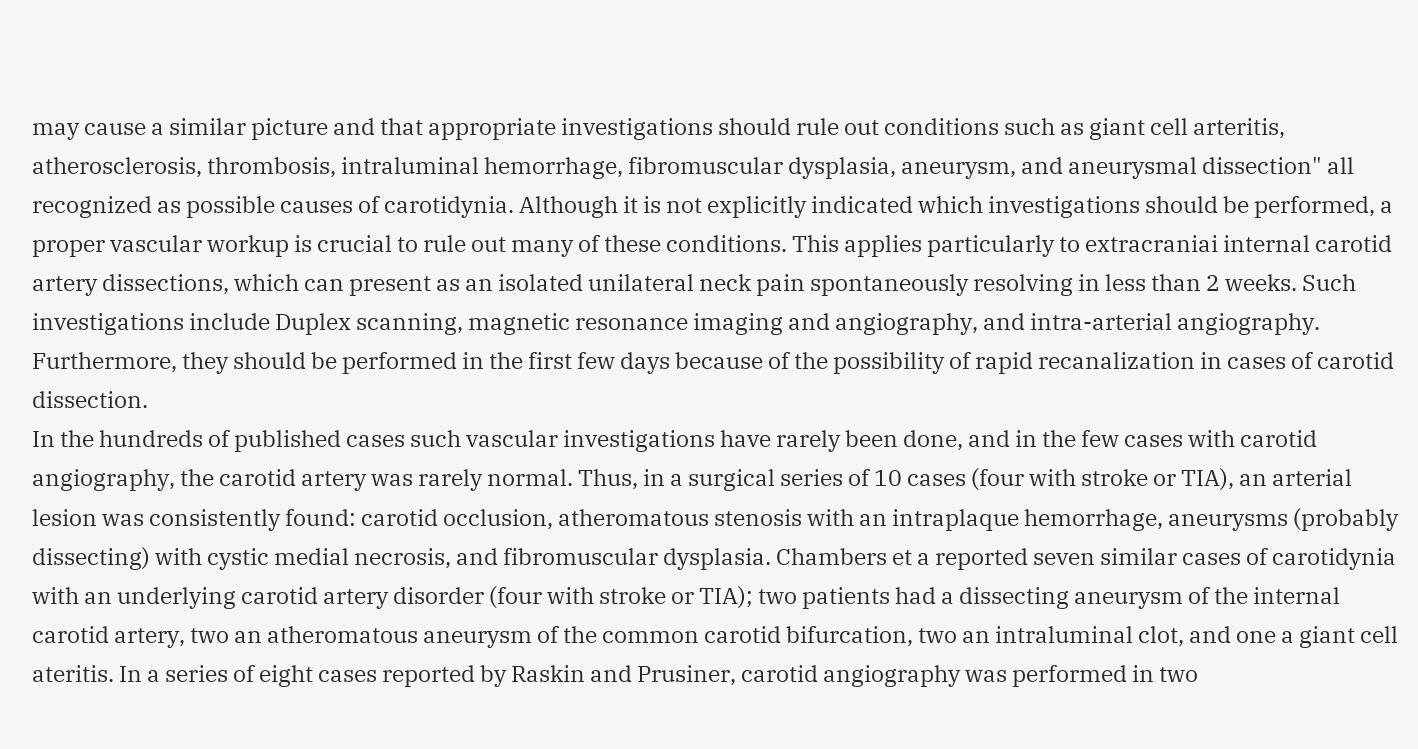may cause a similar picture and that appropriate investigations should rule out conditions such as giant cell arteritis, atherosclerosis, thrombosis, intraluminal hemorrhage, fibromuscular dysplasia, aneurysm, and aneurysmal dissection" all recognized as possible causes of carotidynia. Although it is not explicitly indicated which investigations should be performed, a proper vascular workup is crucial to rule out many of these conditions. This applies particularly to extracraniai internal carotid artery dissections, which can present as an isolated unilateral neck pain spontaneously resolving in less than 2 weeks. Such investigations include Duplex scanning, magnetic resonance imaging and angiography, and intra-arterial angiography. Furthermore, they should be performed in the first few days because of the possibility of rapid recanalization in cases of carotid dissection.
In the hundreds of published cases such vascular investigations have rarely been done, and in the few cases with carotid angiography, the carotid artery was rarely normal. Thus, in a surgical series of 10 cases (four with stroke or TIA), an arterial lesion was consistently found: carotid occlusion, atheromatous stenosis with an intraplaque hemorrhage, aneurysms (probably dissecting) with cystic medial necrosis, and fibromuscular dysplasia. Chambers et a reported seven similar cases of carotidynia with an underlying carotid artery disorder (four with stroke or TIA); two patients had a dissecting aneurysm of the internal carotid artery, two an atheromatous aneurysm of the common carotid bifurcation, two an intraluminal clot, and one a giant cell ateritis. In a series of eight cases reported by Raskin and Prusiner, carotid angiography was performed in two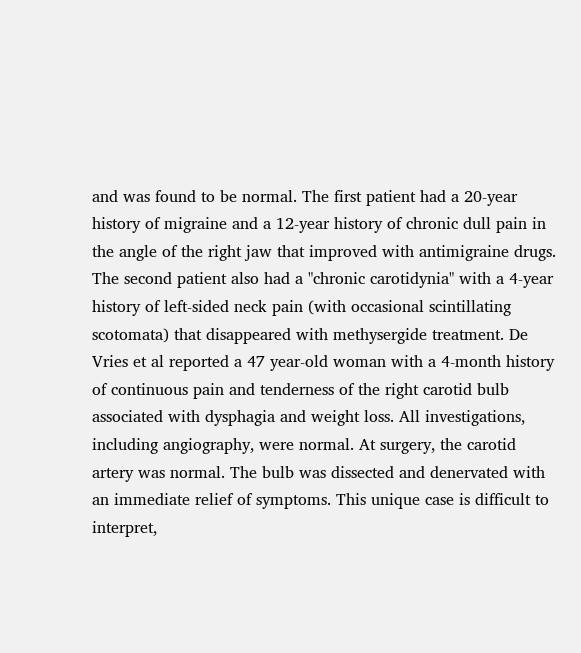and was found to be normal. The first patient had a 20-year history of migraine and a 12-year history of chronic dull pain in the angle of the right jaw that improved with antimigraine drugs. The second patient also had a "chronic carotidynia" with a 4-year history of left-sided neck pain (with occasional scintillating scotomata) that disappeared with methysergide treatment. De Vries et al reported a 47 year-old woman with a 4-month history of continuous pain and tenderness of the right carotid bulb associated with dysphagia and weight loss. All investigations, including angiography, were normal. At surgery, the carotid artery was normal. The bulb was dissected and denervated with an immediate relief of symptoms. This unique case is difficult to interpret,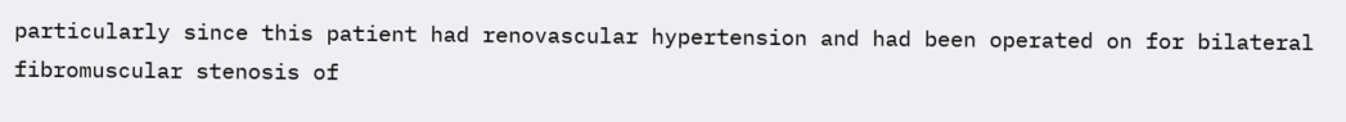particularly since this patient had renovascular hypertension and had been operated on for bilateral fibromuscular stenosis of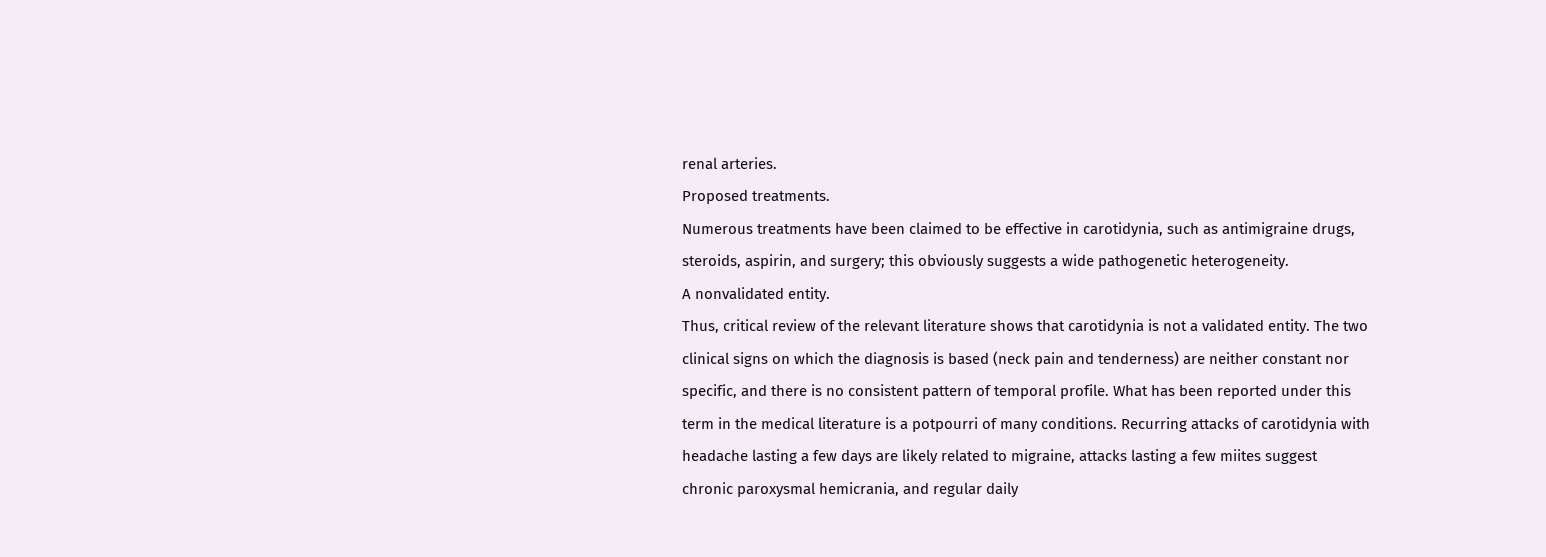renal arteries.
Proposed treatments.
Numerous treatments have been claimed to be effective in carotidynia, such as antimigraine drugs, steroids, aspirin, and surgery; this obviously suggests a wide pathogenetic heterogeneity.
A nonvalidated entity.
Thus, critical review of the relevant literature shows that carotidynia is not a validated entity. The two clinical signs on which the diagnosis is based (neck pain and tenderness) are neither constant nor specific, and there is no consistent pattern of temporal profile. What has been reported under this term in the medical literature is a potpourri of many conditions. Recurring attacks of carotidynia with headache lasting a few days are likely related to migraine, attacks lasting a few miites suggest chronic paroxysmal hemicrania, and regular daily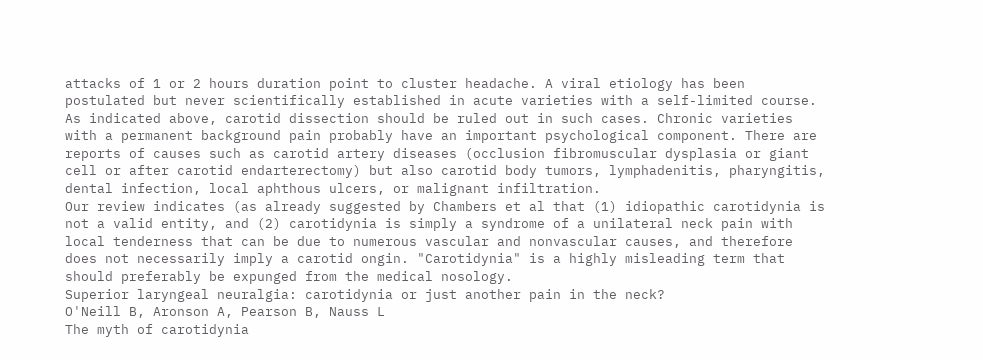attacks of 1 or 2 hours duration point to cluster headache. A viral etiology has been postulated but never scientifically established in acute varieties with a self-limited course. As indicated above, carotid dissection should be ruled out in such cases. Chronic varieties with a permanent background pain probably have an important psychological component. There are reports of causes such as carotid artery diseases (occlusion fibromuscular dysplasia or giant cell or after carotid endarterectomy) but also carotid body tumors, lymphadenitis, pharyngitis, dental infection, local aphthous ulcers, or malignant infiltration.
Our review indicates (as already suggested by Chambers et al that (1) idiopathic carotidynia is not a valid entity, and (2) carotidynia is simply a syndrome of a unilateral neck pain with local tenderness that can be due to numerous vascular and nonvascular causes, and therefore does not necessarily imply a carotid ongin. "Carotidynia" is a highly misleading term that should preferably be expunged from the medical nosology.
Superior laryngeal neuralgia: carotidynia or just another pain in the neck?
O'Neill B, Aronson A, Pearson B, Nauss L
The myth of carotidynia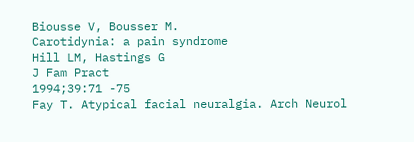Biousse V, Bousser M.
Carotidynia: a pain syndrome
Hill LM, Hastings G
J Fam Pract
1994;39:71 -75
Fay T. Atypical facial neuralgia. Arch Neurol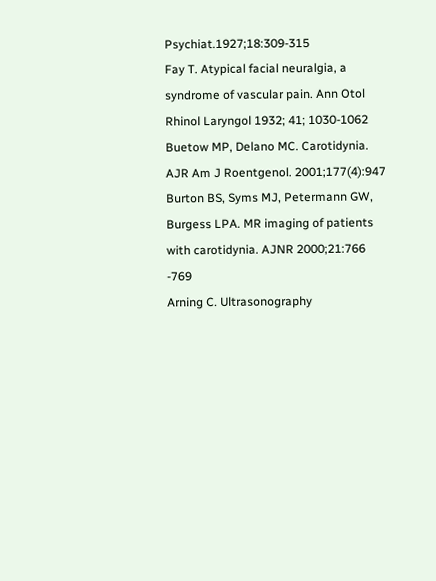Psychiat.1927;18:309-315
Fay T. Atypical facial neuralgia, a syndrome of vascular pain. Ann Otol Rhinol Laryngol 1932; 41; 1030-1062
Buetow MP, Delano MC. Carotidynia. AJR Am J Roentgenol. 2001;177(4):947
Burton BS, Syms MJ, Petermann GW, Burgess LPA. MR imaging of patients with carotidynia. AJNR 2000;21:766 -769
Arning C. Ultrasonography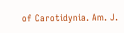of Carotidynia. Am. J.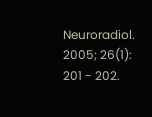Neuroradiol. 2005; 26(1): 201 - 202.